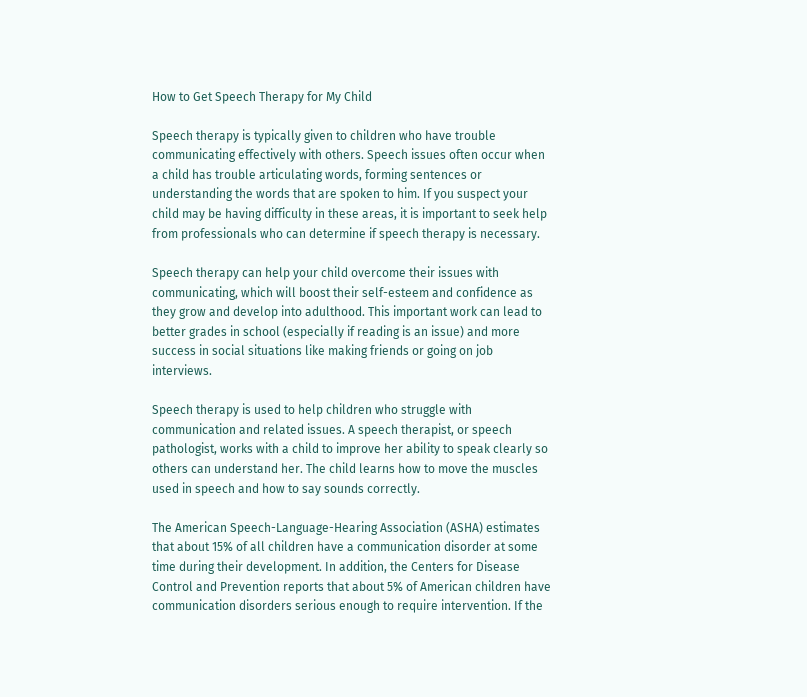How to Get Speech Therapy for My Child

Speech therapy is typically given to children who have trouble communicating effectively with others. Speech issues often occur when a child has trouble articulating words, forming sentences or understanding the words that are spoken to him. If you suspect your child may be having difficulty in these areas, it is important to seek help from professionals who can determine if speech therapy is necessary.

Speech therapy can help your child overcome their issues with communicating, which will boost their self-esteem and confidence as they grow and develop into adulthood. This important work can lead to better grades in school (especially if reading is an issue) and more success in social situations like making friends or going on job interviews.

Speech therapy is used to help children who struggle with communication and related issues. A speech therapist, or speech pathologist, works with a child to improve her ability to speak clearly so others can understand her. The child learns how to move the muscles used in speech and how to say sounds correctly.

The American Speech-Language-Hearing Association (ASHA) estimates that about 15% of all children have a communication disorder at some time during their development. In addition, the Centers for Disease Control and Prevention reports that about 5% of American children have communication disorders serious enough to require intervention. If the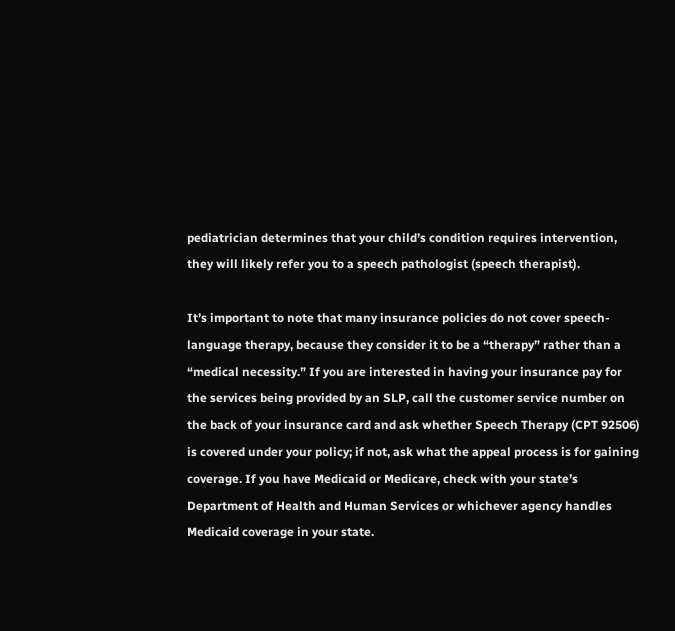pediatrician determines that your child’s condition requires intervention, they will likely refer you to a speech pathologist (speech therapist).

It’s important to note that many insurance policies do not cover speech-language therapy, because they consider it to be a “therapy” rather than a “medical necessity.” If you are interested in having your insurance pay for the services being provided by an SLP, call the customer service number on the back of your insurance card and ask whether Speech Therapy (CPT 92506) is covered under your policy; if not, ask what the appeal process is for gaining coverage. If you have Medicaid or Medicare, check with your state’s Department of Health and Human Services or whichever agency handles Medicaid coverage in your state.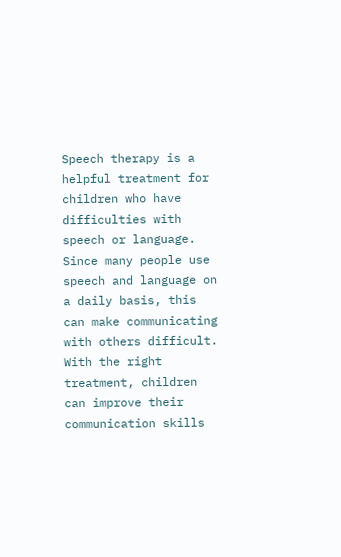Speech therapy is a helpful treatment for children who have difficulties with speech or language. Since many people use speech and language on a daily basis, this can make communicating with others difficult. With the right treatment, children can improve their communication skills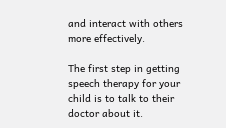and interact with others more effectively.

The first step in getting speech therapy for your child is to talk to their doctor about it.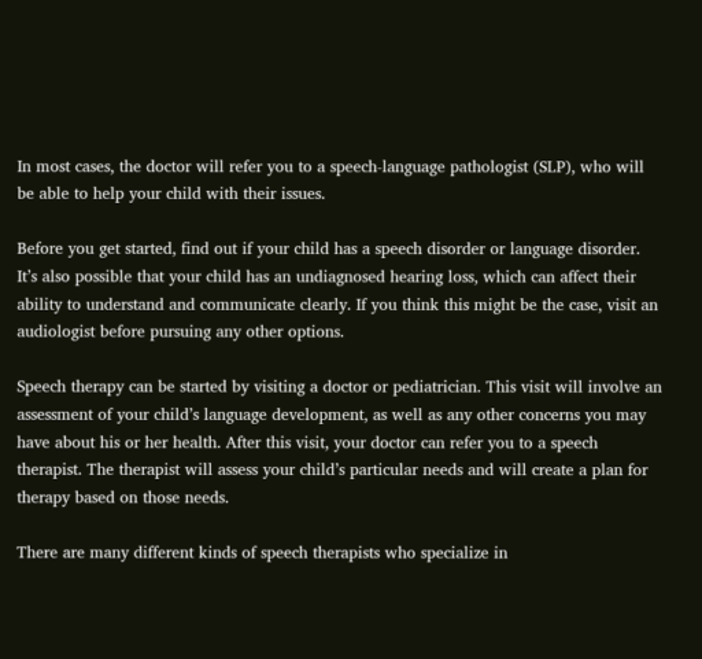In most cases, the doctor will refer you to a speech-language pathologist (SLP), who will be able to help your child with their issues.

Before you get started, find out if your child has a speech disorder or language disorder. It’s also possible that your child has an undiagnosed hearing loss, which can affect their ability to understand and communicate clearly. If you think this might be the case, visit an audiologist before pursuing any other options.

Speech therapy can be started by visiting a doctor or pediatrician. This visit will involve an assessment of your child’s language development, as well as any other concerns you may have about his or her health. After this visit, your doctor can refer you to a speech therapist. The therapist will assess your child’s particular needs and will create a plan for therapy based on those needs.

There are many different kinds of speech therapists who specialize in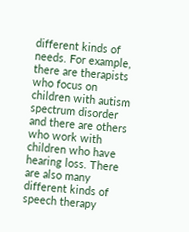different kinds of needs. For example, there are therapists who focus on children with autism spectrum disorder and there are others who work with children who have hearing loss. There are also many different kinds of speech therapy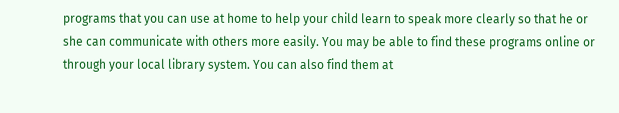programs that you can use at home to help your child learn to speak more clearly so that he or she can communicate with others more easily. You may be able to find these programs online or through your local library system. You can also find them at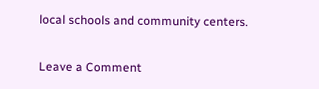local schools and community centers.

Leave a Comment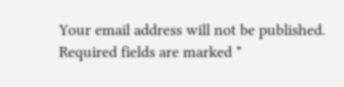Your email address will not be published. Required fields are marked *